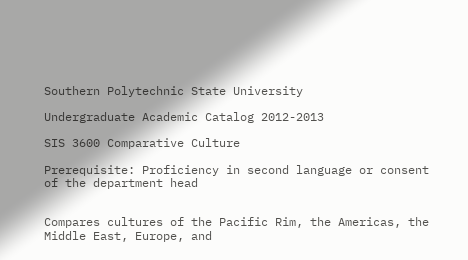Southern Polytechnic State University

Undergraduate Academic Catalog 2012-2013

SIS 3600 Comparative Culture

Prerequisite: Proficiency in second language or consent of the department head


Compares cultures of the Pacific Rim, the Americas, the Middle East, Europe, and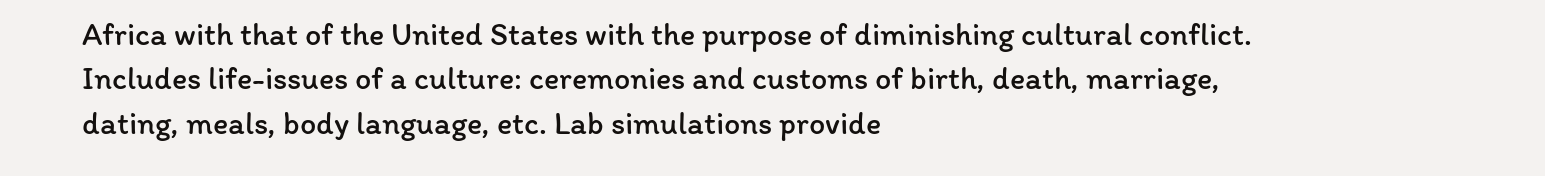Africa with that of the United States with the purpose of diminishing cultural conflict. Includes life-issues of a culture: ceremonies and customs of birth, death, marriage, dating, meals, body language, etc. Lab simulations provide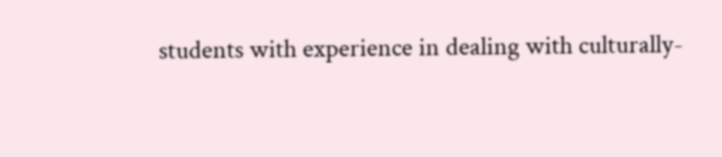students with experience in dealing with culturally-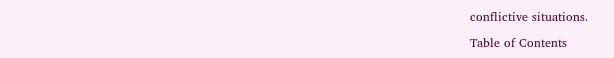conflictive situations.

Table of Contents